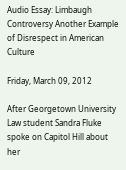Audio Essay: Limbaugh Controversy Another Example of Disrespect in American Culture

Friday, March 09, 2012

After Georgetown University Law student Sandra Fluke spoke on Capitol Hill about her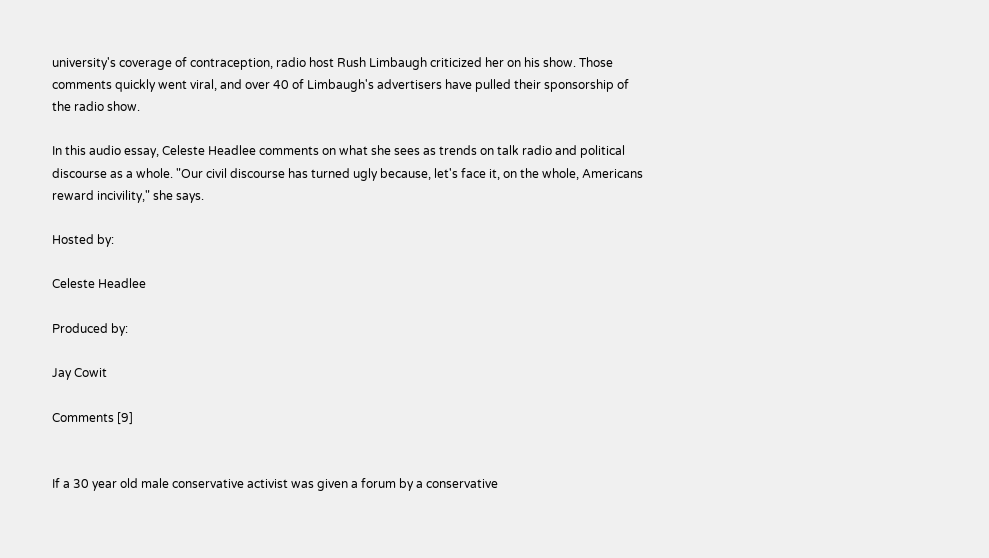university's coverage of contraception, radio host Rush Limbaugh criticized her on his show. Those comments quickly went viral, and over 40 of Limbaugh's advertisers have pulled their sponsorship of the radio show.

In this audio essay, Celeste Headlee comments on what she sees as trends on talk radio and political discourse as a whole. "Our civil discourse has turned ugly because, let's face it, on the whole, Americans reward incivility," she says.

Hosted by:

Celeste Headlee

Produced by:

Jay Cowit

Comments [9]


If a 30 year old male conservative activist was given a forum by a conservative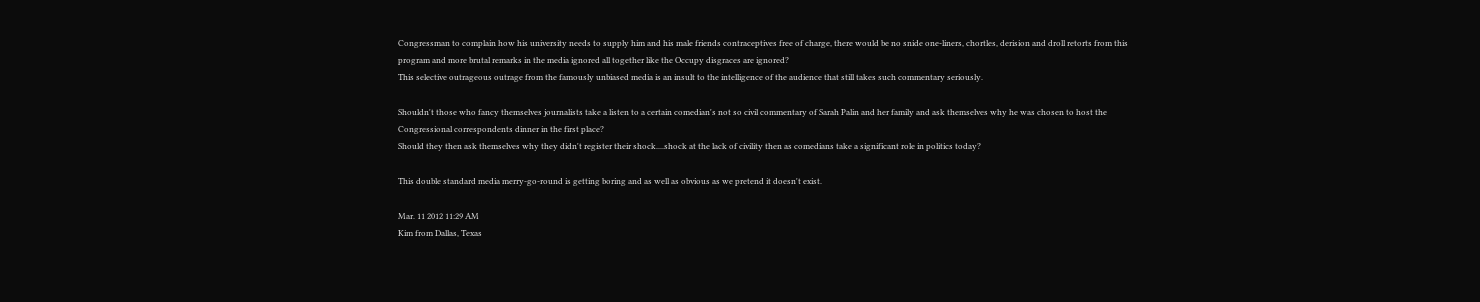Congressman to complain how his university needs to supply him and his male friends contraceptives free of charge, there would be no snide one-liners, chortles, derision and droll retorts from this program and more brutal remarks in the media ignored all together like the Occupy disgraces are ignored?
This selective outrageous outrage from the famously unbiased media is an insult to the intelligence of the audience that still takes such commentary seriously.

Shouldn't those who fancy themselves journalists take a listen to a certain comedian's not so civil commentary of Sarah Palin and her family and ask themselves why he was chosen to host the Congressional correspondents dinner in the first place?
Should they then ask themselves why they didn't register their shock....shock at the lack of civility then as comedians take a significant role in politics today?

This double standard media merry-go-round is getting boring and as well as obvious as we pretend it doesn't exist.

Mar. 11 2012 11:29 AM
Kim from Dallas, Texas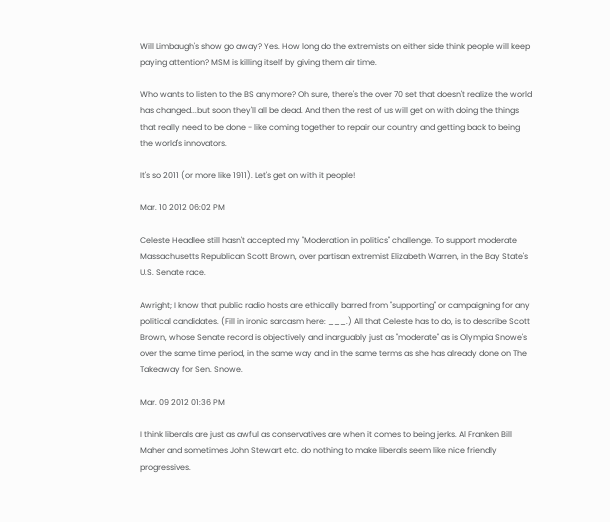Will Limbaugh's show go away? Yes. How long do the extremists on either side think people will keep paying attention? MSM is killing itself by giving them air time.

Who wants to listen to the BS anymore? Oh sure, there's the over 70 set that doesn't realize the world has changed...but soon they'll all be dead. And then the rest of us will get on with doing the things that really need to be done - like coming together to repair our country and getting back to being the world's innovators.

It's so 2011 (or more like 1911). Let's get on with it people!

Mar. 10 2012 06:02 PM

Celeste Headlee still hasn't accepted my "Moderation in politics" challenge. To support moderate Massachusetts Republican Scott Brown, over partisan extremist Elizabeth Warren, in the Bay State's U.S. Senate race.

Awright; I know that public radio hosts are ethically barred from "supporting" or campaigning for any political candidates. (Fill in ironic sarcasm here: ___.) All that Celeste has to do, is to describe Scott Brown, whose Senate record is objectively and inarguably just as "moderate" as is Olympia Snowe's over the same time period, in the same way and in the same terms as she has already done on The Takeaway for Sen. Snowe.

Mar. 09 2012 01:36 PM

I think liberals are just as awful as conservatives are when it comes to being jerks. Al Franken Bill Maher and sometimes John Stewart etc. do nothing to make liberals seem like nice friendly progressives.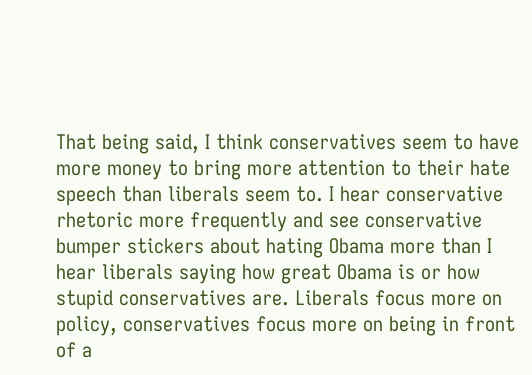That being said, I think conservatives seem to have more money to bring more attention to their hate speech than liberals seem to. I hear conservative rhetoric more frequently and see conservative bumper stickers about hating Obama more than I hear liberals saying how great Obama is or how stupid conservatives are. Liberals focus more on policy, conservatives focus more on being in front of a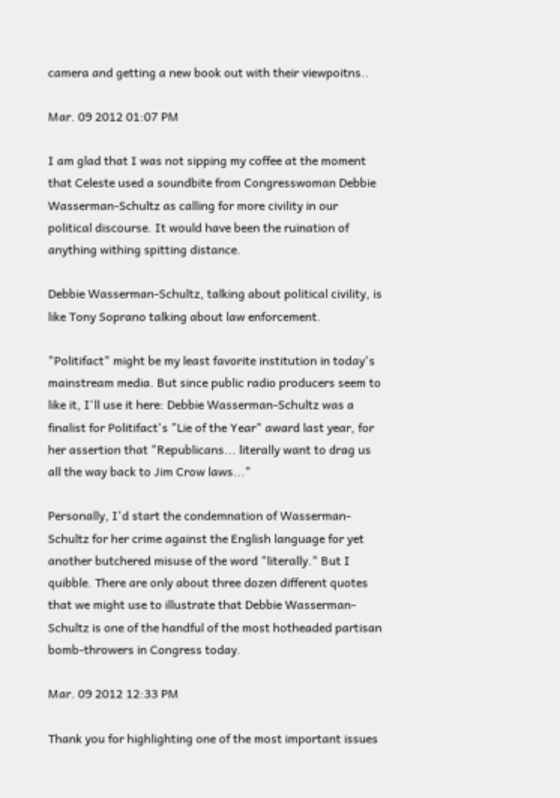camera and getting a new book out with their viewpoitns..

Mar. 09 2012 01:07 PM

I am glad that I was not sipping my coffee at the moment that Celeste used a soundbite from Congresswoman Debbie Wasserman-Schultz as calling for more civility in our political discourse. It would have been the ruination of anything withing spitting distance.

Debbie Wasserman-Schultz, talking about political civility, is like Tony Soprano talking about law enforcement.

"Politifact" might be my least favorite institution in today's mainstream media. But since public radio producers seem to like it, I'll use it here: Debbie Wasserman-Schultz was a finalist for Politifact's "Lie of the Year" award last year, for her assertion that "Republicans... literally want to drag us all the way back to Jim Crow laws..."

Personally, I'd start the condemnation of Wasserman-Schultz for her crime against the English language for yet another butchered misuse of the word "literally." But I quibble. There are only about three dozen different quotes that we might use to illustrate that Debbie Wasserman-Schultz is one of the handful of the most hotheaded partisan bomb-throwers in Congress today.

Mar. 09 2012 12:33 PM

Thank you for highlighting one of the most important issues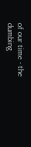of our time - the dumbing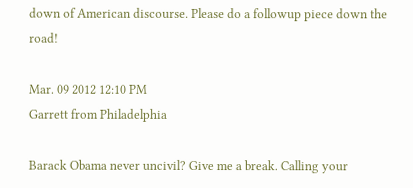down of American discourse. Please do a followup piece down the road!

Mar. 09 2012 12:10 PM
Garrett from Philadelphia

Barack Obama never uncivil? Give me a break. Calling your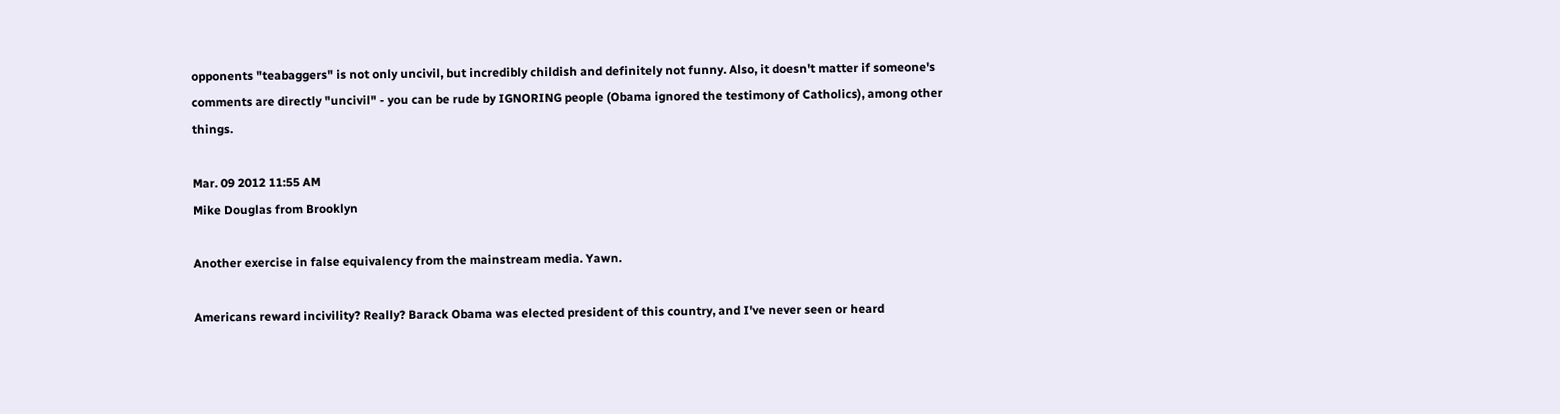opponents "teabaggers" is not only uncivil, but incredibly childish and definitely not funny. Also, it doesn't matter if someone's comments are directly "uncivil" - you can be rude by IGNORING people (Obama ignored the testimony of Catholics), among other things.

Mar. 09 2012 11:55 AM
Mike Douglas from Brooklyn

Another exercise in false equivalency from the mainstream media. Yawn.

Americans reward incivility? Really? Barack Obama was elected president of this country, and I've never seen or heard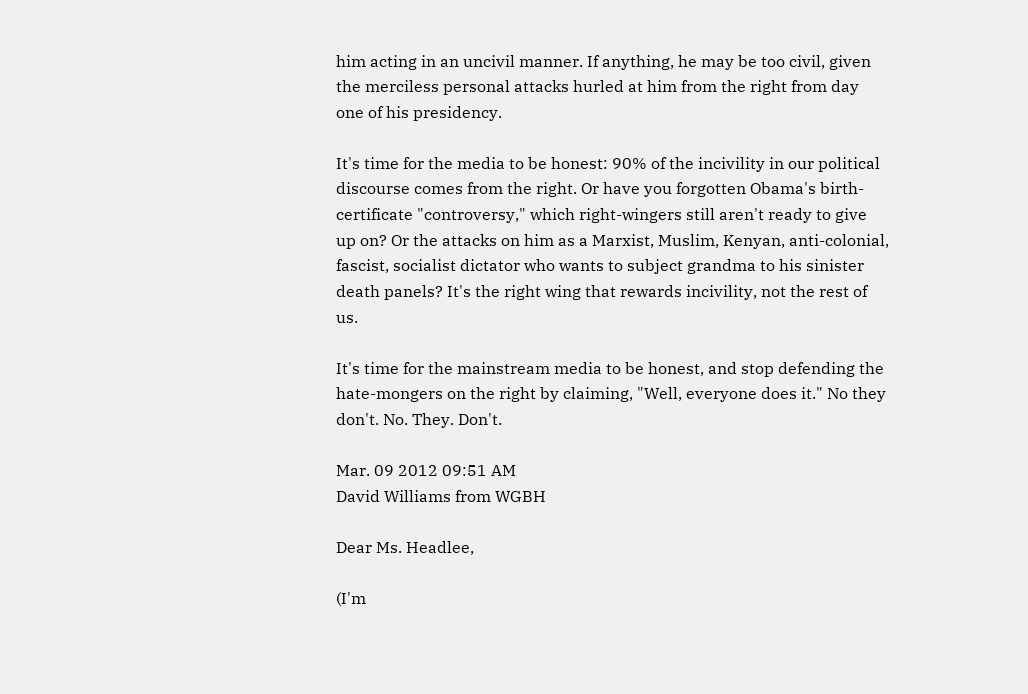him acting in an uncivil manner. If anything, he may be too civil, given the merciless personal attacks hurled at him from the right from day one of his presidency.

It's time for the media to be honest: 90% of the incivility in our political discourse comes from the right. Or have you forgotten Obama's birth-certificate "controversy," which right-wingers still aren't ready to give up on? Or the attacks on him as a Marxist, Muslim, Kenyan, anti-colonial, fascist, socialist dictator who wants to subject grandma to his sinister death panels? It's the right wing that rewards incivility, not the rest of us.

It's time for the mainstream media to be honest, and stop defending the hate-mongers on the right by claiming, "Well, everyone does it." No they don't. No. They. Don't.

Mar. 09 2012 09:51 AM
David Williams from WGBH

Dear Ms. Headlee,

(I'm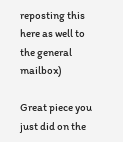reposting this here as well to the general mailbox)

Great piece you just did on the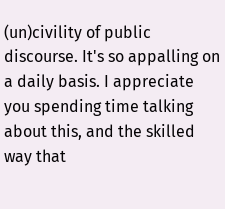(un)civility of public discourse. It's so appalling on a daily basis. I appreciate you spending time talking about this, and the skilled way that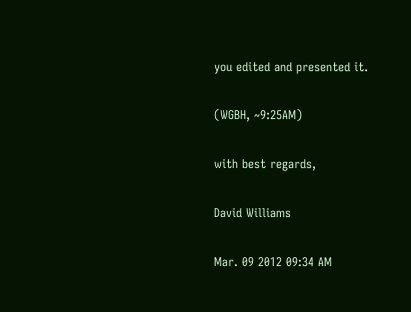you edited and presented it.

(WGBH, ~9:25AM)

with best regards,

David Williams

Mar. 09 2012 09:34 AM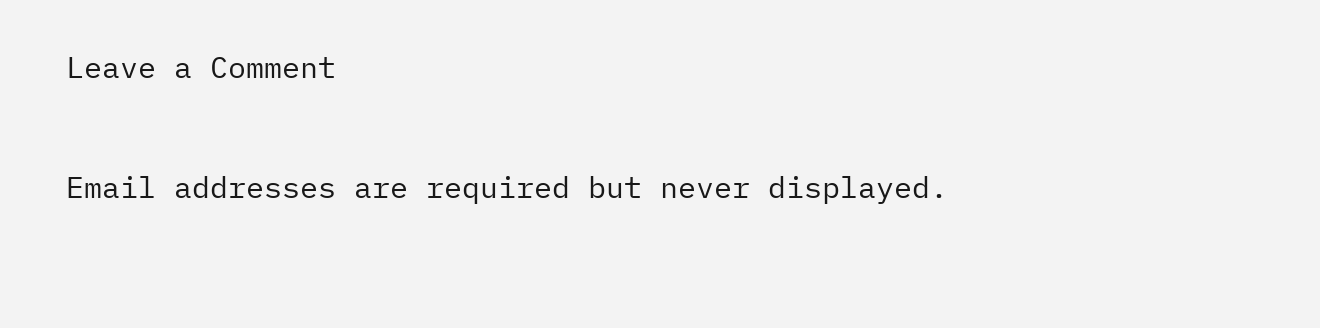Leave a Comment

Email addresses are required but never displayed.